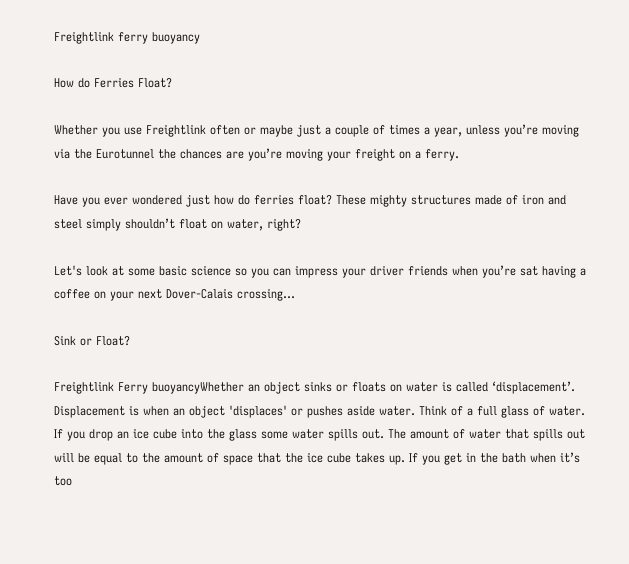Freightlink ferry buoyancy

How do Ferries Float?

Whether you use Freightlink often or maybe just a couple of times a year, unless you’re moving via the Eurotunnel the chances are you’re moving your freight on a ferry.

Have you ever wondered just how do ferries float? These mighty structures made of iron and steel simply shouldn’t float on water, right?

Let's look at some basic science so you can impress your driver friends when you’re sat having a coffee on your next Dover-Calais crossing...

Sink or Float?

Freightlink Ferry buoyancyWhether an object sinks or floats on water is called ‘displacement’. Displacement is when an object 'displaces' or pushes aside water. Think of a full glass of water. If you drop an ice cube into the glass some water spills out. The amount of water that spills out will be equal to the amount of space that the ice cube takes up. If you get in the bath when it’s too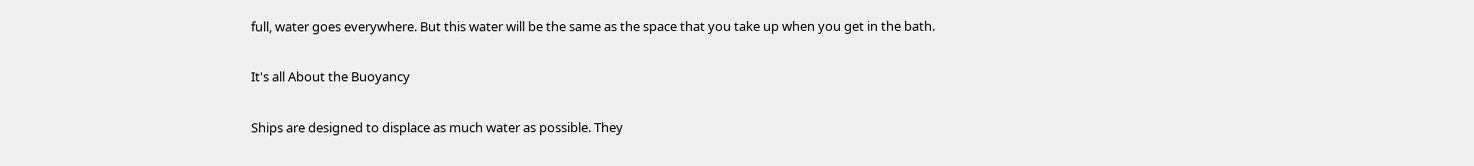full, water goes everywhere. But this water will be the same as the space that you take up when you get in the bath.

It's all About the Buoyancy

Ships are designed to displace as much water as possible. They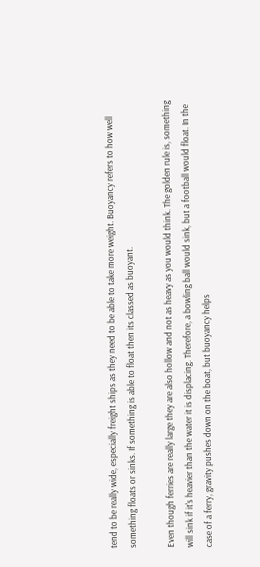tend to be really wide, especially freight ships as they need to be able to take more weight. Buoyancy refers to how well something floats or sinks. If something is able to float then its classed as buoyant.

Even though ferries are really large they are also hollow and not as heavy as you would think. The golden rule is, something will sink if it's heavier than the water it is displacing. Therefore, a bowling ball would sink, but a football would float. In the case of a ferry, gravity pushes down on the boat, but buoyancy helps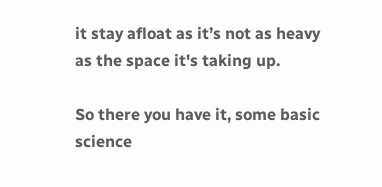it stay afloat as it’s not as heavy as the space it's taking up.

So there you have it, some basic science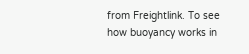from Freightlink. To see how buoyancy works in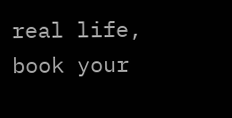real life, book your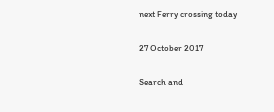next Ferry crossing today

27 October 2017

Search and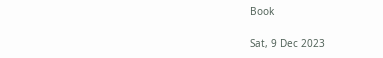Book

Sat, 9 Dec 2023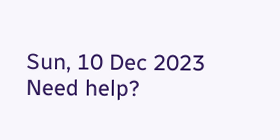Sun, 10 Dec 2023
Need help?